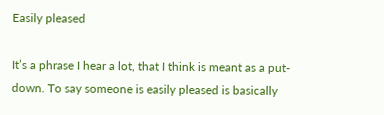Easily pleased

It’s a phrase I hear a lot, that I think is meant as a put-down. To say someone is easily pleased is basically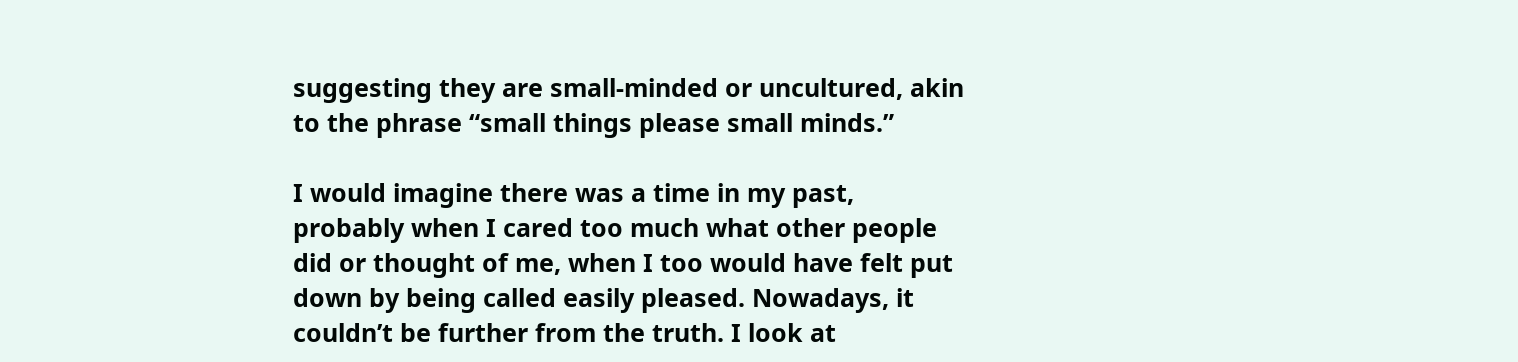suggesting they are small-minded or uncultured, akin to the phrase “small things please small minds.”

I would imagine there was a time in my past, probably when I cared too much what other people did or thought of me, when I too would have felt put down by being called easily pleased. Nowadays, it couldn’t be further from the truth. I look at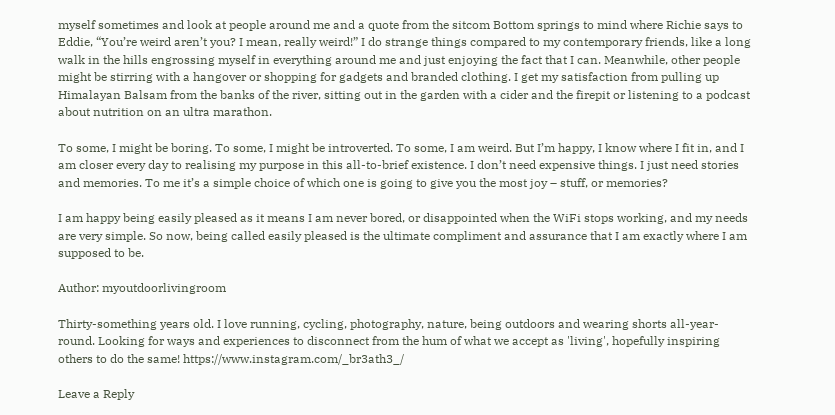myself sometimes and look at people around me and a quote from the sitcom Bottom springs to mind where Richie says to Eddie, “You’re weird aren’t you? I mean, really weird!” I do strange things compared to my contemporary friends, like a long walk in the hills engrossing myself in everything around me and just enjoying the fact that I can. Meanwhile, other people might be stirring with a hangover or shopping for gadgets and branded clothing. I get my satisfaction from pulling up Himalayan Balsam from the banks of the river, sitting out in the garden with a cider and the firepit or listening to a podcast about nutrition on an ultra marathon.

To some, I might be boring. To some, I might be introverted. To some, I am weird. But I’m happy, I know where I fit in, and I am closer every day to realising my purpose in this all-to-brief existence. I don’t need expensive things. I just need stories and memories. To me it’s a simple choice of which one is going to give you the most joy – stuff, or memories?

I am happy being easily pleased as it means I am never bored, or disappointed when the WiFi stops working, and my needs are very simple. So now, being called easily pleased is the ultimate compliment and assurance that I am exactly where I am supposed to be.

Author: myoutdoorlivingroom

Thirty-something years old. I love running, cycling, photography, nature, being outdoors and wearing shorts all-year-round. Looking for ways and experiences to disconnect from the hum of what we accept as 'living', hopefully inspiring others to do the same! https://www.instagram.com/_br3ath3_/

Leave a Reply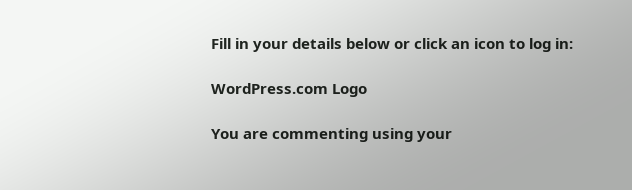Fill in your details below or click an icon to log in:

WordPress.com Logo

You are commenting using your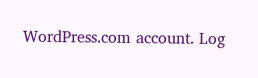WordPress.com account. Log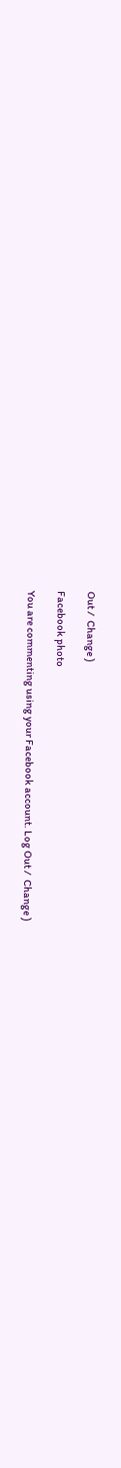Out /  Change )

Facebook photo

You are commenting using your Facebook account. Log Out /  Change )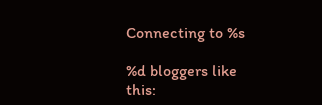Connecting to %s

%d bloggers like this: